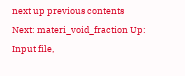next up previous contents
Next: materi_void_fraction Up: Input file,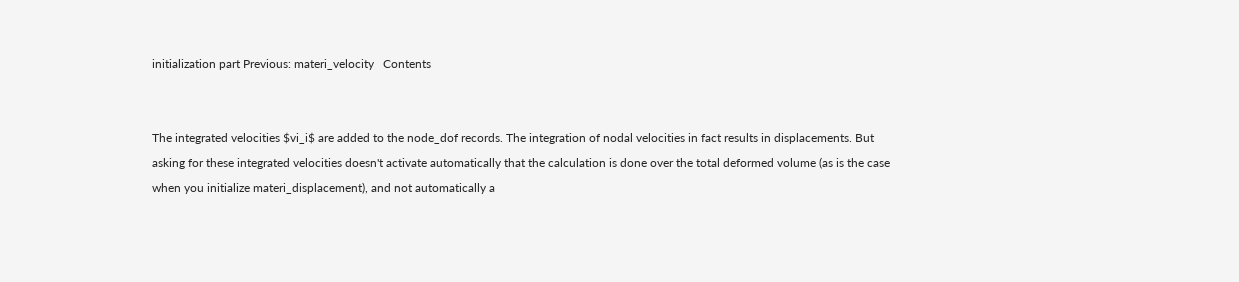initialization part Previous: materi_velocity   Contents


The integrated velocities $vi_i$ are added to the node_dof records. The integration of nodal velocities in fact results in displacements. But asking for these integrated velocities doesn't activate automatically that the calculation is done over the total deformed volume (as is the case when you initialize materi_displacement), and not automatically a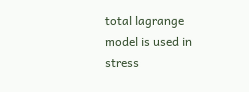total lagrange model is used in stress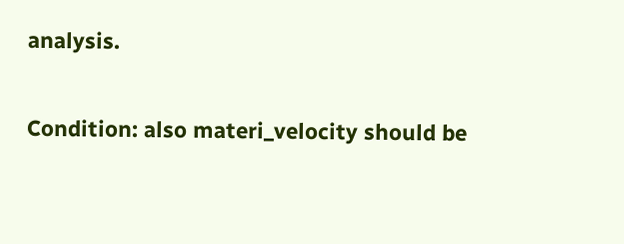analysis.

Condition: also materi_velocity should be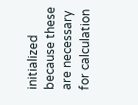initialized because these are necessary for calculation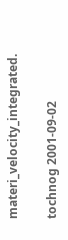materi_velocity_integrated.

tochnog 2001-09-02